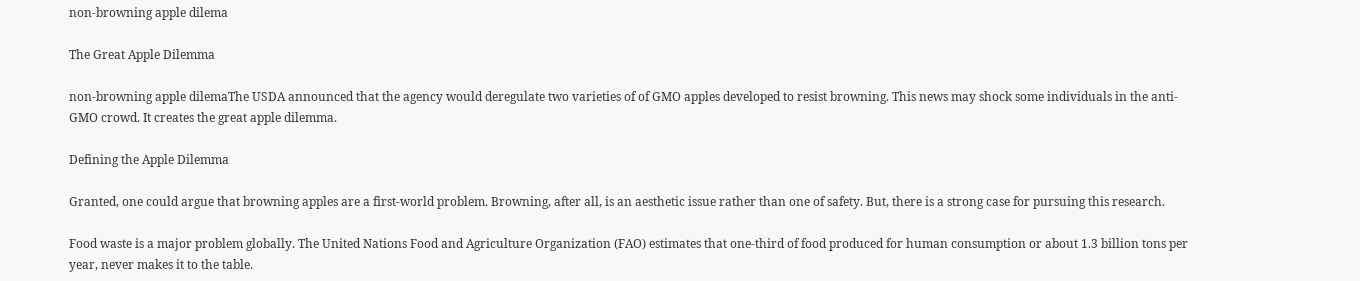non-browning apple dilema

The Great Apple Dilemma

non-browning apple dilemaThe USDA announced that the agency would deregulate two varieties of of GMO apples developed to resist browning. This news may shock some individuals in the anti-GMO crowd. It creates the great apple dilemma.

Defining the Apple Dilemma

Granted, one could argue that browning apples are a first-world problem. Browning, after all, is an aesthetic issue rather than one of safety. But, there is a strong case for pursuing this research.

Food waste is a major problem globally. The United Nations Food and Agriculture Organization (FAO) estimates that one-third of food produced for human consumption or about 1.3 billion tons per year, never makes it to the table.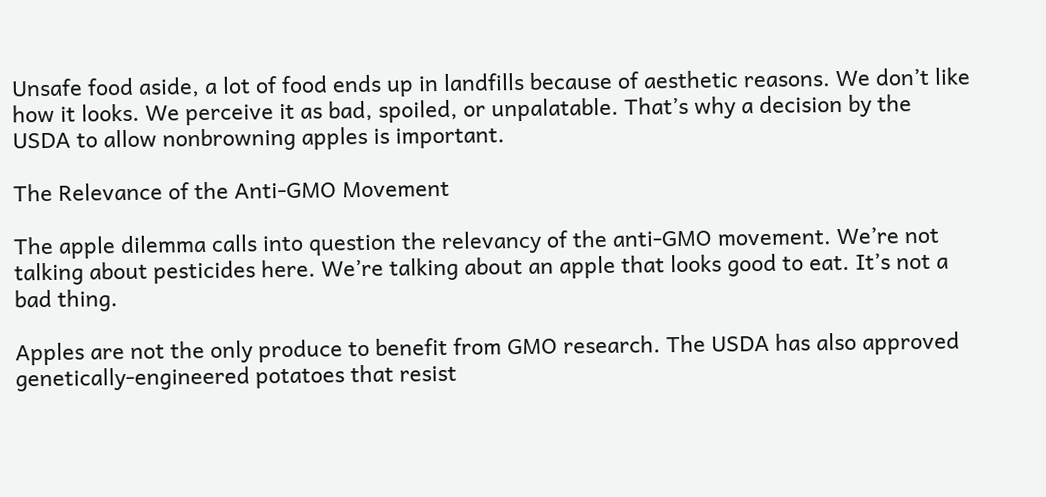Unsafe food aside, a lot of food ends up in landfills because of aesthetic reasons. We don’t like how it looks. We perceive it as bad, spoiled, or unpalatable. That’s why a decision by the USDA to allow nonbrowning apples is important.

The Relevance of the Anti-GMO Movement

The apple dilemma calls into question the relevancy of the anti-GMO movement. We’re not talking about pesticides here. We’re talking about an apple that looks good to eat. It’s not a bad thing.

Apples are not the only produce to benefit from GMO research. The USDA has also approved genetically-engineered potatoes that resist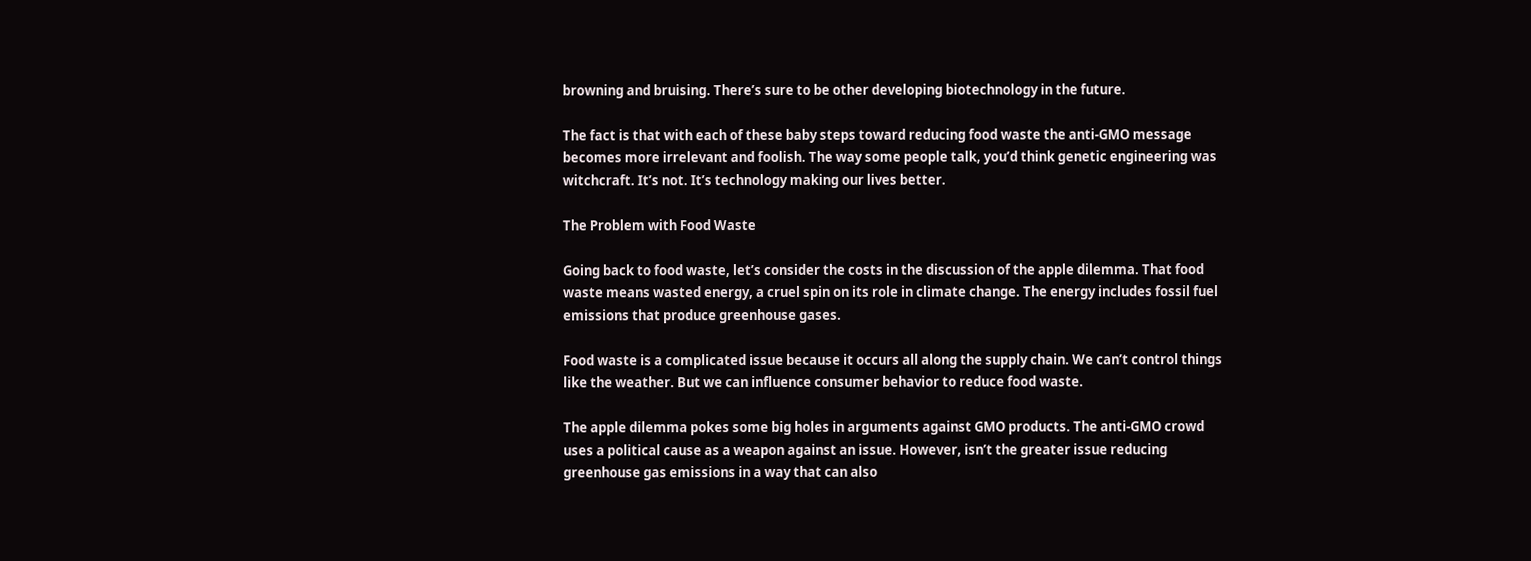browning and bruising. There’s sure to be other developing biotechnology in the future.

The fact is that with each of these baby steps toward reducing food waste the anti-GMO message becomes more irrelevant and foolish. The way some people talk, you’d think genetic engineering was witchcraft. It’s not. It’s technology making our lives better.

The Problem with Food Waste

Going back to food waste, let’s consider the costs in the discussion of the apple dilemma. That food waste means wasted energy, a cruel spin on its role in climate change. The energy includes fossil fuel emissions that produce greenhouse gases.

Food waste is a complicated issue because it occurs all along the supply chain. We can’t control things like the weather. But we can influence consumer behavior to reduce food waste.

The apple dilemma pokes some big holes in arguments against GMO products. The anti-GMO crowd uses a political cause as a weapon against an issue. However, isn’t the greater issue reducing greenhouse gas emissions in a way that can also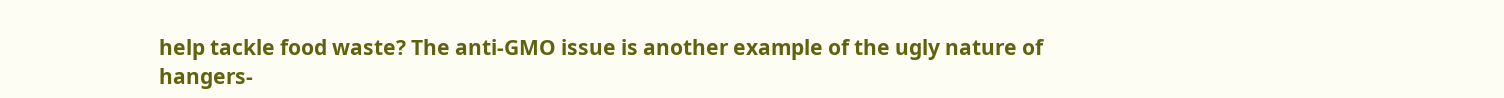help tackle food waste? The anti-GMO issue is another example of the ugly nature of hangers-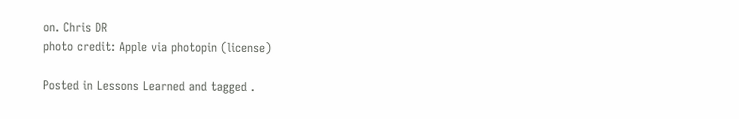on. Chris DR
photo credit: Apple via photopin (license)

Posted in Lessons Learned and tagged .